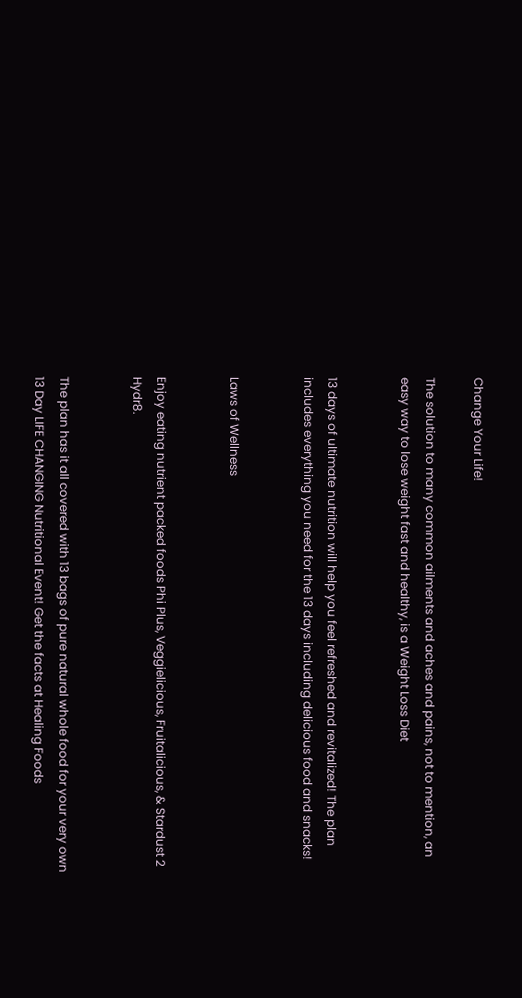Change Your Life!

The solution to many common ailments and aches and pains, not to mention, an easy way to lose weight fast and healthy, is a Weight Loss Diet


13 days of ultimate nutrition will help you feel refreshed and revitalized! The plan includes everything you need for the 13 days including delicious food and snacks!


Laws of Wellness


Enjoy eating nutrient packed foods Phi Plus, Veggielicious, Fruitalicious, & Stardust 2 Hydr8.


The plan has it all covered with 13 bags of pure natural whole food for your very own 13 Day LIFE CHANGING Nutritional Event! Get the facts at Healing Foods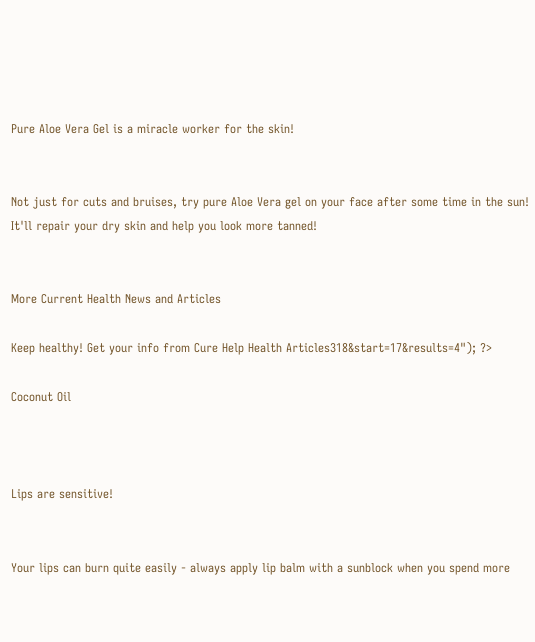Pure Aloe Vera Gel is a miracle worker for the skin!


Not just for cuts and bruises, try pure Aloe Vera gel on your face after some time in the sun! It'll repair your dry skin and help you look more tanned!


More Current Health News and Articles

Keep healthy! Get your info from Cure Help Health Articles318&start=17&results=4"); ?>

Coconut Oil



Lips are sensitive!


Your lips can burn quite easily - always apply lip balm with a sunblock when you spend more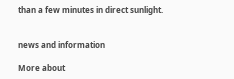than a few minutes in direct sunlight.


news and information

More about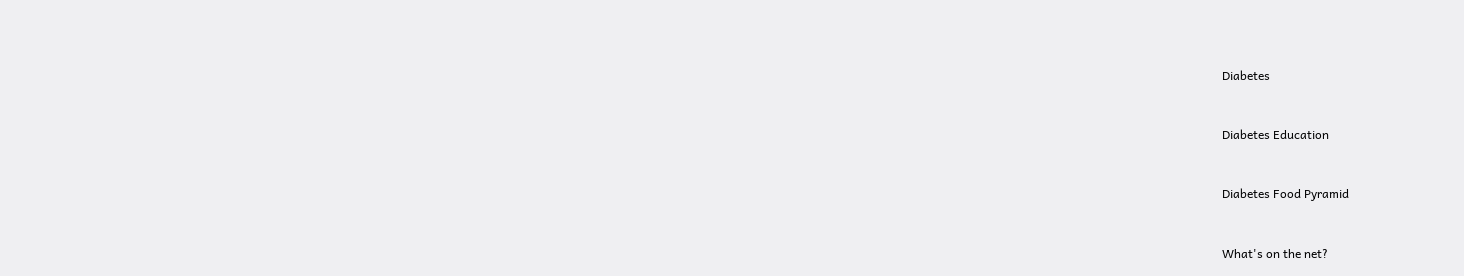Diabetes


Diabetes Education


Diabetes Food Pyramid


What's on the net?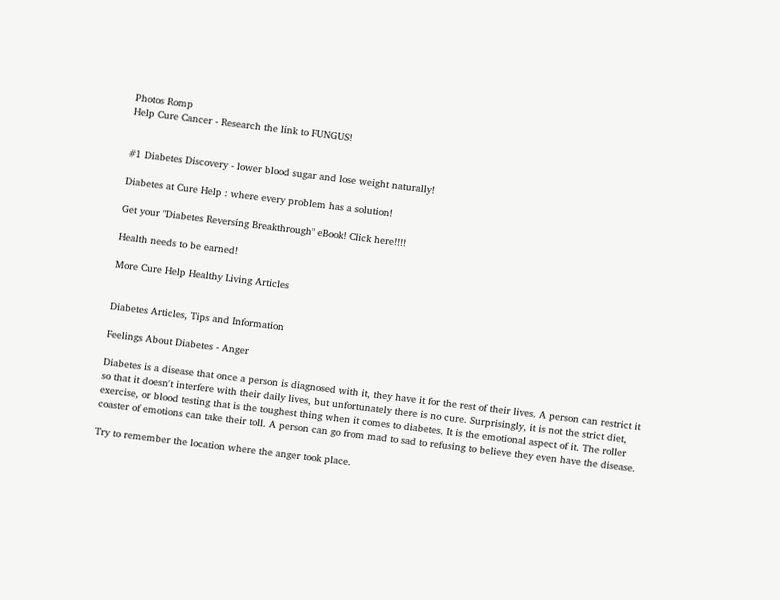Photos Romp
Help Cure Cancer - Research the link to FUNGUS!


#1 Diabetes Discovery - lower blood sugar and lose weight naturally!

Diabetes at Cure Help : where every problem has a solution!

Get your "Diabetes Reversing Breakthrough" eBook! Click here!!!!

Health needs to be earned!

More Cure Help Healthy Living Articles


Diabetes Articles, Tips and Information

Feelings About Diabetes - Anger

Diabetes is a disease that once a person is diagnosed with it, they have it for the rest of their lives. A person can restrict it so that it doesn't interfere with their daily lives, but unfortunately there is no cure. Surprisingly, it is not the strict diet, exercise, or blood testing that is the toughest thing when it comes to diabetes. It is the emotional aspect of it. The roller coaster of emotions can take their toll. A person can go from mad to sad to refusing to believe they even have the disease.

Try to remember the location where the anger took place.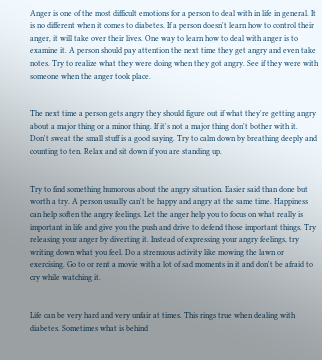Anger is one of the most difficult emotions for a person to deal with in life in general. It is no different when it comes to diabetes. If a person doesn't learn how to control their anger, it will take over their lives. One way to learn how to deal with anger is to examine it. A person should pay attention the next time they get angry and even take notes. Try to realize what they were doing when they got angry. See if they were with someone when the anger took place.


The next time a person gets angry they should figure out if what they're getting angry about a major thing or a minor thing. If it's not a major thing don't bother with it. Don't sweat the small stuff is a good saying. Try to calm down by breathing deeply and counting to ten. Relax and sit down if you are standing up.


Try to find something humorous about the angry situation. Easier said than done but worth a try. A person usually can't be happy and angry at the same time. Happiness can help soften the angry feelings. Let the anger help you to focus on what really is important in life and give you the push and drive to defend those important things. Try releasing your anger by diverting it. Instead of expressing your angry feelings, try writing down what you feel. Do a strenuous activity like mowing the lawn or exercising. Go to or rent a movie with a lot of sad moments in it and don't be afraid to cry while watching it.


Life can be very hard and very unfair at times. This rings true when dealing with diabetes. Sometimes what is behind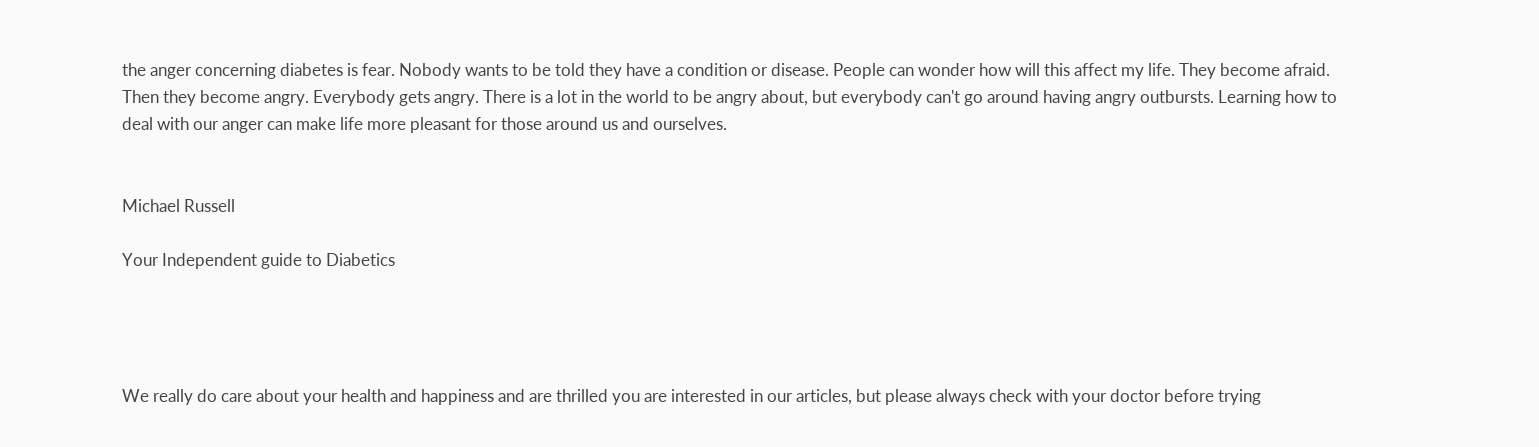the anger concerning diabetes is fear. Nobody wants to be told they have a condition or disease. People can wonder how will this affect my life. They become afraid. Then they become angry. Everybody gets angry. There is a lot in the world to be angry about, but everybody can't go around having angry outbursts. Learning how to deal with our anger can make life more pleasant for those around us and ourselves.


Michael Russell

Your Independent guide to Diabetics




We really do care about your health and happiness and are thrilled you are interested in our articles, but please always check with your doctor before trying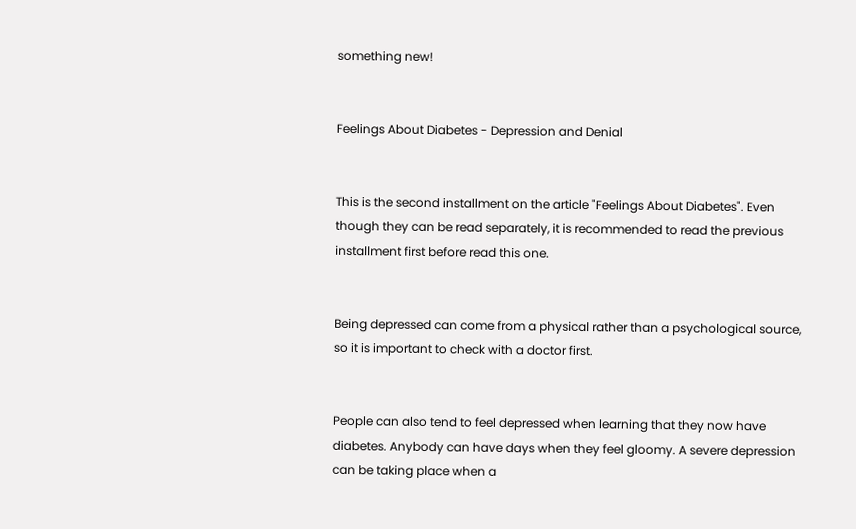something new!


Feelings About Diabetes - Depression and Denial


This is the second installment on the article "Feelings About Diabetes". Even though they can be read separately, it is recommended to read the previous installment first before read this one.


Being depressed can come from a physical rather than a psychological source, so it is important to check with a doctor first.


People can also tend to feel depressed when learning that they now have diabetes. Anybody can have days when they feel gloomy. A severe depression can be taking place when a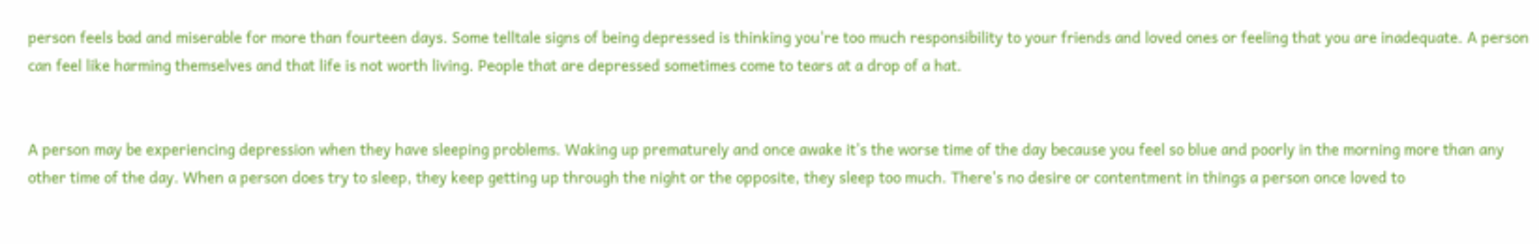person feels bad and miserable for more than fourteen days. Some telltale signs of being depressed is thinking you're too much responsibility to your friends and loved ones or feeling that you are inadequate. A person can feel like harming themselves and that life is not worth living. People that are depressed sometimes come to tears at a drop of a hat.


A person may be experiencing depression when they have sleeping problems. Waking up prematurely and once awake it's the worse time of the day because you feel so blue and poorly in the morning more than any other time of the day. When a person does try to sleep, they keep getting up through the night or the opposite, they sleep too much. There's no desire or contentment in things a person once loved to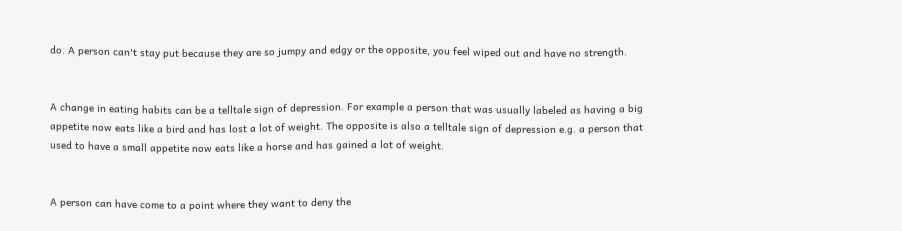do. A person can't stay put because they are so jumpy and edgy or the opposite, you feel wiped out and have no strength.


A change in eating habits can be a telltale sign of depression. For example a person that was usually labeled as having a big appetite now eats like a bird and has lost a lot of weight. The opposite is also a telltale sign of depression e.g. a person that used to have a small appetite now eats like a horse and has gained a lot of weight.


A person can have come to a point where they want to deny the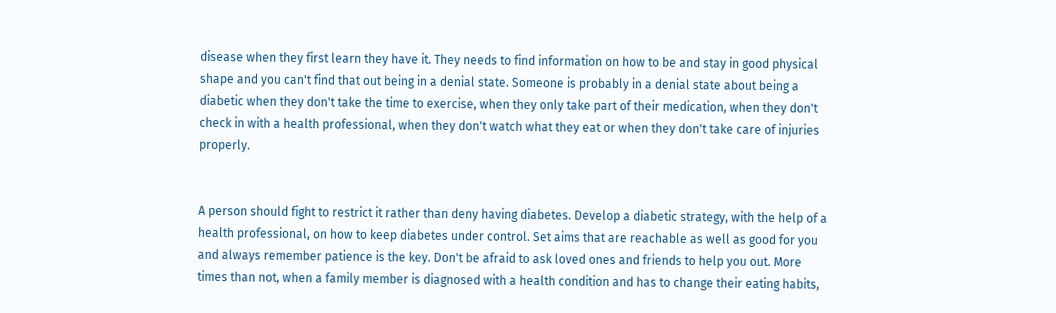disease when they first learn they have it. They needs to find information on how to be and stay in good physical shape and you can't find that out being in a denial state. Someone is probably in a denial state about being a diabetic when they don't take the time to exercise, when they only take part of their medication, when they don't check in with a health professional, when they don't watch what they eat or when they don't take care of injuries properly.


A person should fight to restrict it rather than deny having diabetes. Develop a diabetic strategy, with the help of a health professional, on how to keep diabetes under control. Set aims that are reachable as well as good for you and always remember patience is the key. Don't be afraid to ask loved ones and friends to help you out. More times than not, when a family member is diagnosed with a health condition and has to change their eating habits,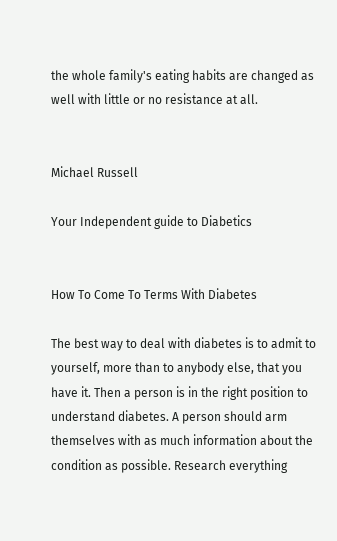the whole family's eating habits are changed as well with little or no resistance at all.


Michael Russell

Your Independent guide to Diabetics


How To Come To Terms With Diabetes

The best way to deal with diabetes is to admit to yourself, more than to anybody else, that you have it. Then a person is in the right position to understand diabetes. A person should arm themselves with as much information about the condition as possible. Research everything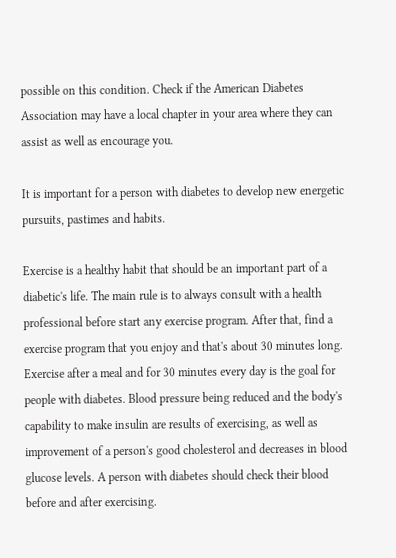possible on this condition. Check if the American Diabetes Association may have a local chapter in your area where they can assist as well as encourage you.

It is important for a person with diabetes to develop new energetic pursuits, pastimes and habits.

Exercise is a healthy habit that should be an important part of a diabetic's life. The main rule is to always consult with a health professional before start any exercise program. After that, find a exercise program that you enjoy and that's about 30 minutes long. Exercise after a meal and for 30 minutes every day is the goal for people with diabetes. Blood pressure being reduced and the body's capability to make insulin are results of exercising, as well as improvement of a person's good cholesterol and decreases in blood glucose levels. A person with diabetes should check their blood before and after exercising.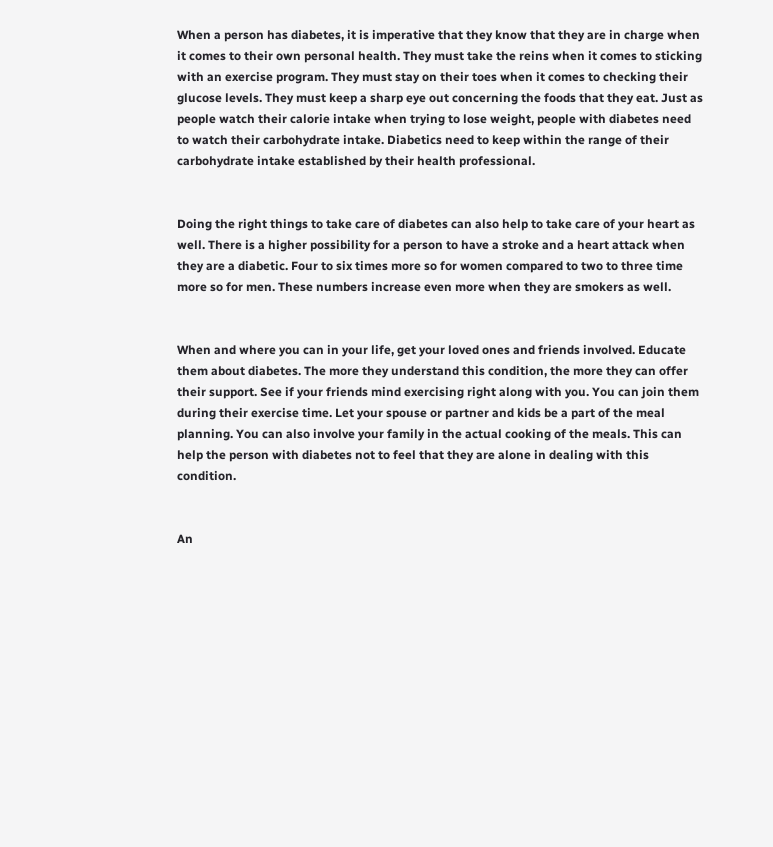When a person has diabetes, it is imperative that they know that they are in charge when it comes to their own personal health. They must take the reins when it comes to sticking with an exercise program. They must stay on their toes when it comes to checking their glucose levels. They must keep a sharp eye out concerning the foods that they eat. Just as people watch their calorie intake when trying to lose weight, people with diabetes need to watch their carbohydrate intake. Diabetics need to keep within the range of their carbohydrate intake established by their health professional.


Doing the right things to take care of diabetes can also help to take care of your heart as well. There is a higher possibility for a person to have a stroke and a heart attack when they are a diabetic. Four to six times more so for women compared to two to three time more so for men. These numbers increase even more when they are smokers as well.


When and where you can in your life, get your loved ones and friends involved. Educate them about diabetes. The more they understand this condition, the more they can offer their support. See if your friends mind exercising right along with you. You can join them during their exercise time. Let your spouse or partner and kids be a part of the meal planning. You can also involve your family in the actual cooking of the meals. This can help the person with diabetes not to feel that they are alone in dealing with this condition.


An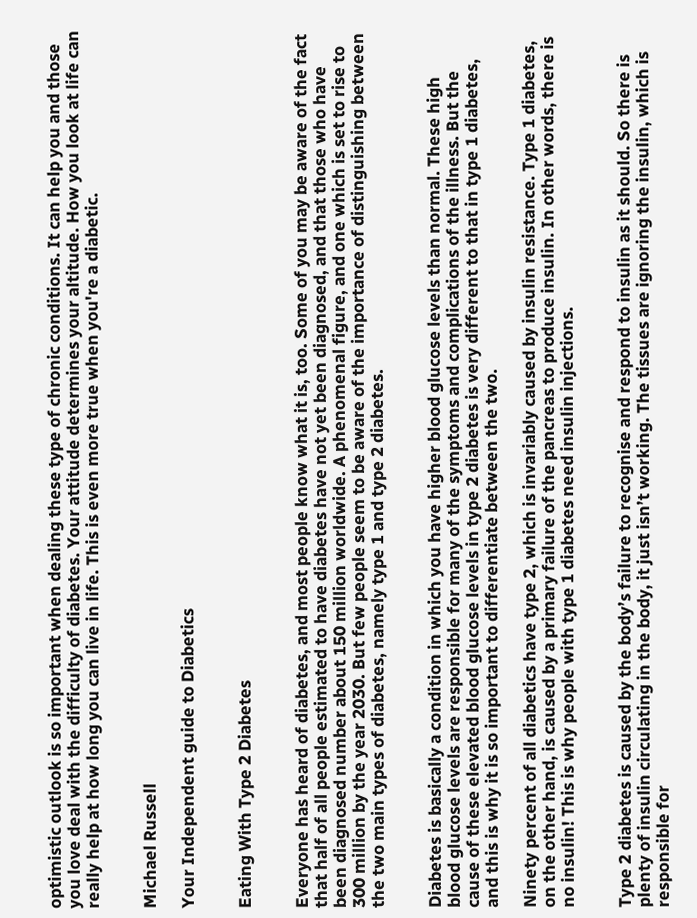optimistic outlook is so important when dealing these type of chronic conditions. It can help you and those you love deal with the difficulty of diabetes. Your attitude determines your altitude. How you look at life can really help at how long you can live in life. This is even more true when you're a diabetic.


Michael Russell

Your Independent guide to Diabetics


Eating With Type 2 Diabetes


Everyone has heard of diabetes, and most people know what it is, too. Some of you may be aware of the fact that half of all people estimated to have diabetes have not yet been diagnosed, and that those who have been diagnosed number about 150 million worldwide. A phenomenal figure, and one which is set to rise to 300 million by the year 2030. But few people seem to be aware of the importance of distinguishing between the two main types of diabetes, namely type 1 and type 2 diabetes.


Diabetes is basically a condition in which you have higher blood glucose levels than normal. These high blood glucose levels are responsible for many of the symptoms and complications of the illness. But the cause of these elevated blood glucose levels in type 2 diabetes is very different to that in type 1 diabetes, and this is why it is so important to differentiate between the two.

Ninety percent of all diabetics have type 2, which is invariably caused by insulin resistance. Type 1 diabetes, on the other hand, is caused by a primary failure of the pancreas to produce insulin. In other words, there is no insulin! This is why people with type 1 diabetes need insulin injections.


Type 2 diabetes is caused by the body’s failure to recognise and respond to insulin as it should. So there is plenty of insulin circulating in the body, it just isn’t working. The tissues are ignoring the insulin, which is responsible for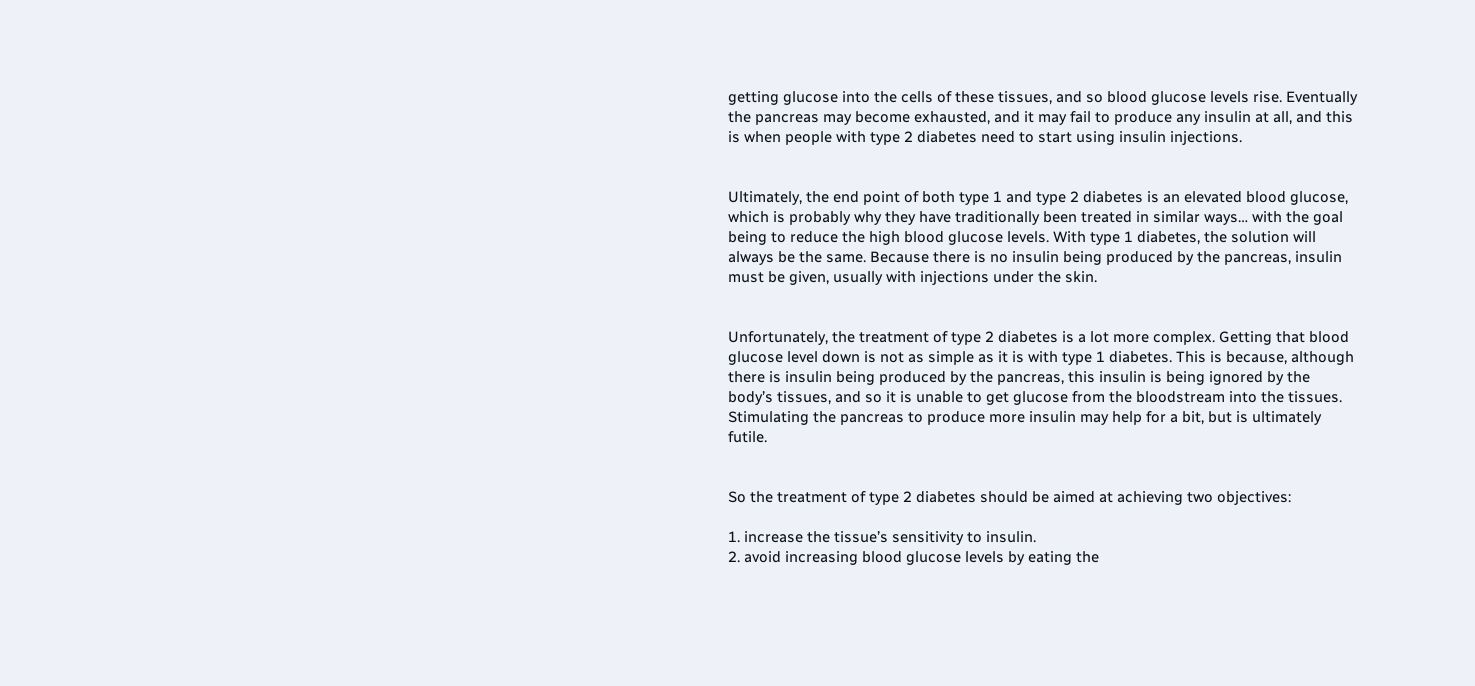getting glucose into the cells of these tissues, and so blood glucose levels rise. Eventually the pancreas may become exhausted, and it may fail to produce any insulin at all, and this is when people with type 2 diabetes need to start using insulin injections.


Ultimately, the end point of both type 1 and type 2 diabetes is an elevated blood glucose, which is probably why they have traditionally been treated in similar ways… with the goal being to reduce the high blood glucose levels. With type 1 diabetes, the solution will always be the same. Because there is no insulin being produced by the pancreas, insulin must be given, usually with injections under the skin.


Unfortunately, the treatment of type 2 diabetes is a lot more complex. Getting that blood glucose level down is not as simple as it is with type 1 diabetes. This is because, although there is insulin being produced by the pancreas, this insulin is being ignored by the body’s tissues, and so it is unable to get glucose from the bloodstream into the tissues. Stimulating the pancreas to produce more insulin may help for a bit, but is ultimately futile.


So the treatment of type 2 diabetes should be aimed at achieving two objectives:

1. increase the tissue’s sensitivity to insulin.
2. avoid increasing blood glucose levels by eating the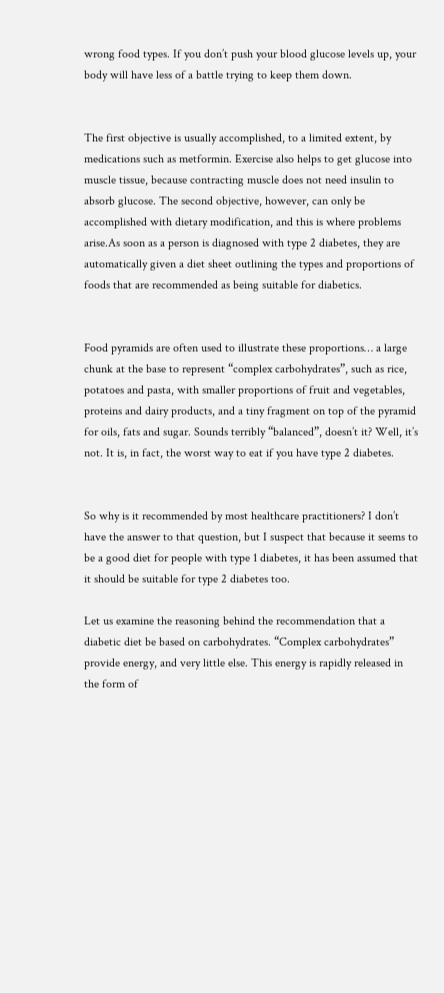wrong food types. If you don’t push your blood glucose levels up, your body will have less of a battle trying to keep them down.


The first objective is usually accomplished, to a limited extent, by medications such as metformin. Exercise also helps to get glucose into muscle tissue, because contracting muscle does not need insulin to absorb glucose. The second objective, however, can only be accomplished with dietary modification, and this is where problems arise.As soon as a person is diagnosed with type 2 diabetes, they are automatically given a diet sheet outlining the types and proportions of foods that are recommended as being suitable for diabetics.


Food pyramids are often used to illustrate these proportions… a large chunk at the base to represent “complex carbohydrates”, such as rice, potatoes and pasta, with smaller proportions of fruit and vegetables, proteins and dairy products, and a tiny fragment on top of the pyramid for oils, fats and sugar. Sounds terribly “balanced”, doesn’t it? Well, it’s not. It is, in fact, the worst way to eat if you have type 2 diabetes.


So why is it recommended by most healthcare practitioners? I don’t have the answer to that question, but I suspect that because it seems to be a good diet for people with type 1 diabetes, it has been assumed that it should be suitable for type 2 diabetes too.

Let us examine the reasoning behind the recommendation that a diabetic diet be based on carbohydrates. “Complex carbohydrates” provide energy, and very little else. This energy is rapidly released in the form of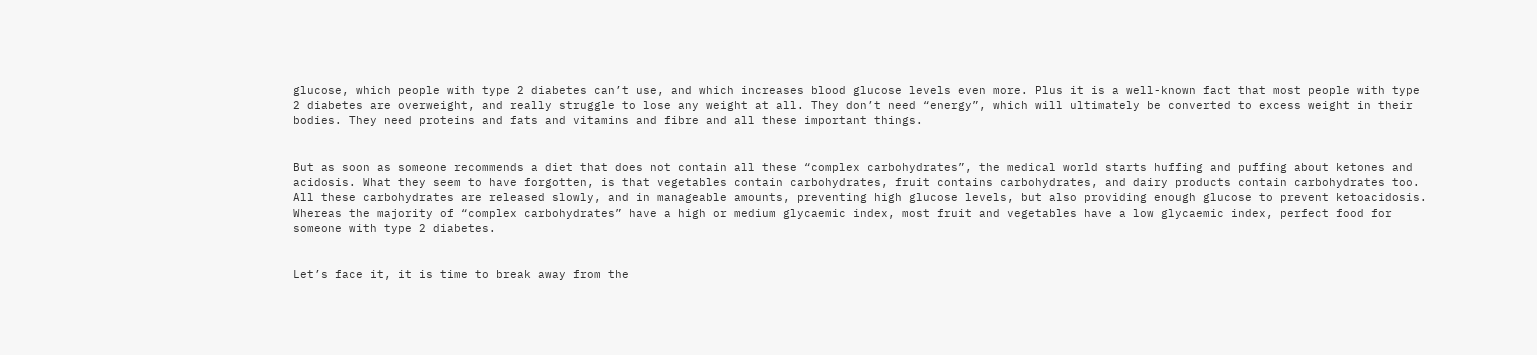glucose, which people with type 2 diabetes can’t use, and which increases blood glucose levels even more. Plus it is a well-known fact that most people with type 2 diabetes are overweight, and really struggle to lose any weight at all. They don’t need “energy”, which will ultimately be converted to excess weight in their bodies. They need proteins and fats and vitamins and fibre and all these important things.


But as soon as someone recommends a diet that does not contain all these “complex carbohydrates”, the medical world starts huffing and puffing about ketones and acidosis. What they seem to have forgotten, is that vegetables contain carbohydrates, fruit contains carbohydrates, and dairy products contain carbohydrates too. All these carbohydrates are released slowly, and in manageable amounts, preventing high glucose levels, but also providing enough glucose to prevent ketoacidosis. Whereas the majority of “complex carbohydrates” have a high or medium glycaemic index, most fruit and vegetables have a low glycaemic index, perfect food for someone with type 2 diabetes.


Let’s face it, it is time to break away from the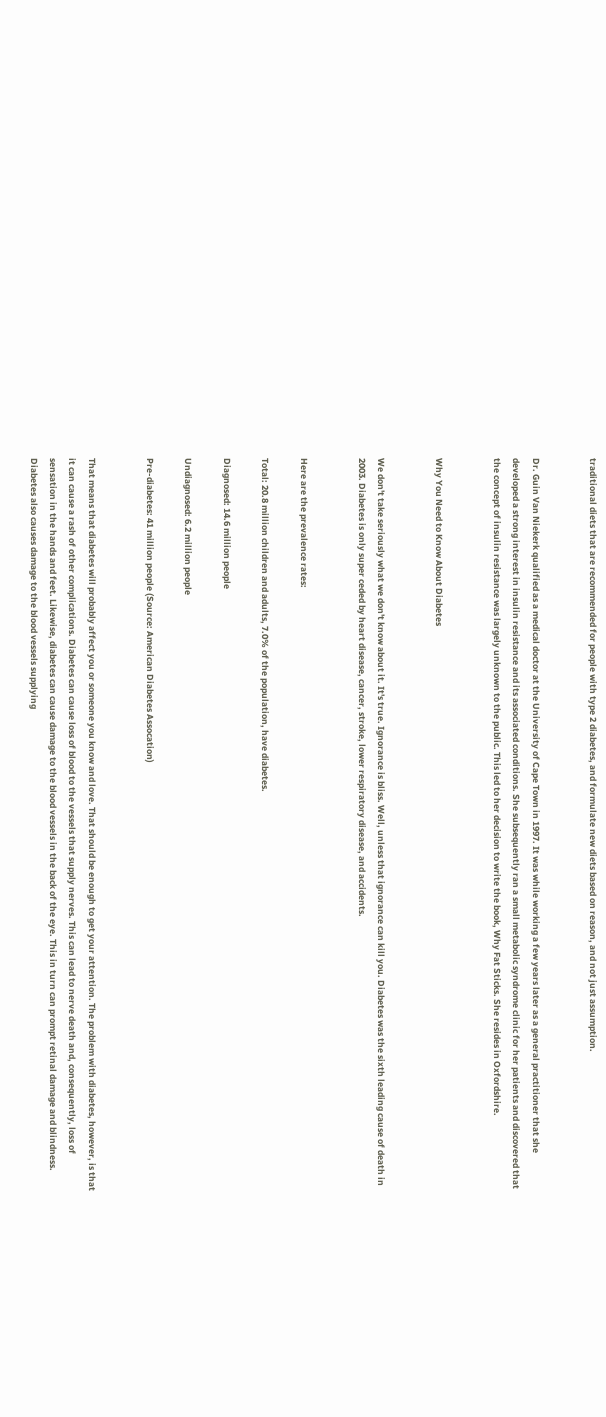traditional diets that are recommended for people with type 2 diabetes, and formulate new diets based on reason, and not just assumption.


Dr. Guin Van Niekerk qualified as a medical doctor at the University of Cape Town in 1997. It was while working a few years later as a general practitioner that she developed a strong interest in insulin resistance and its associated conditions. She subsequently ran a small metabolic syndrome clinic for her patients and discovered that the concept of insulin resistance was largely unknown to the public. This led to her decision to write the book, Why Fat Sticks. She resides in Oxfordshire.


Why You Need to Know About Diabetes


We don't take seriously what we don't know about it. It's true. Ignorance is bliss. Well, unless that ignorance can kill you. Diabetes was the sixth leading cause of death in 2003. Diabetes is only super ceded by heart disease, cancer, stroke, lower respiratory disease, and accidents.


Here are the prevalence rates:

Total: 20.8 million children and adults, 7.0% of the population, have diabetes.

Diagnosed: 14.6 million people

Undiagnosed: 6.2 million people

Pre-diabetes: 41 million people (Source: American Diabetes Assocation)


That means that diabetes will probably affect you or someone you know and love. That should be enough to get your attention. The problem with diabetes, however, is that it can cause a rash of other complications. Diabetes can cause loss of blood to the vessels that supply nerves. This can lead to nerve death and, consequently, loss of sensation in the hands and feet. Likewise, diabetes can cause damage to the blood vessels in the back of the eye. This in turn can prompt retinal damage and blindness. Diabetes also causes damage to the blood vessels supplying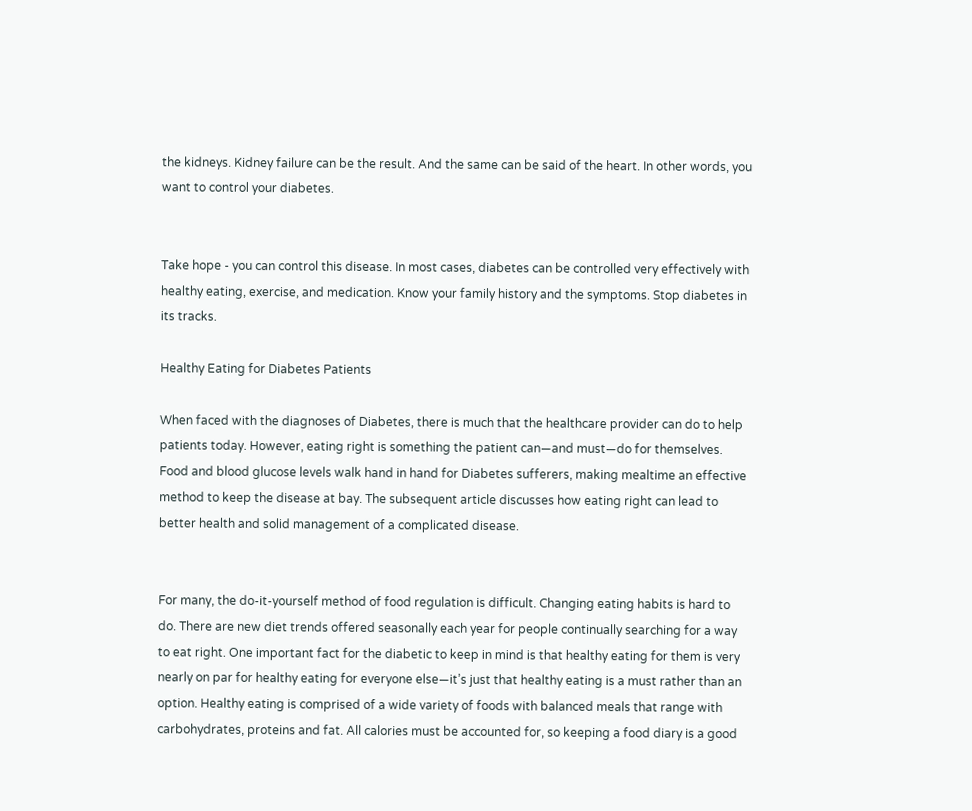the kidneys. Kidney failure can be the result. And the same can be said of the heart. In other words, you want to control your diabetes.


Take hope - you can control this disease. In most cases, diabetes can be controlled very effectively with healthy eating, exercise, and medication. Know your family history and the symptoms. Stop diabetes in its tracks.

Healthy Eating for Diabetes Patients

When faced with the diagnoses of Diabetes, there is much that the healthcare provider can do to help patients today. However, eating right is something the patient can—and must—do for themselves. Food and blood glucose levels walk hand in hand for Diabetes sufferers, making mealtime an effective method to keep the disease at bay. The subsequent article discusses how eating right can lead to better health and solid management of a complicated disease.


For many, the do-it-yourself method of food regulation is difficult. Changing eating habits is hard to do. There are new diet trends offered seasonally each year for people continually searching for a way to eat right. One important fact for the diabetic to keep in mind is that healthy eating for them is very nearly on par for healthy eating for everyone else—it’s just that healthy eating is a must rather than an option. Healthy eating is comprised of a wide variety of foods with balanced meals that range with carbohydrates, proteins and fat. All calories must be accounted for, so keeping a food diary is a good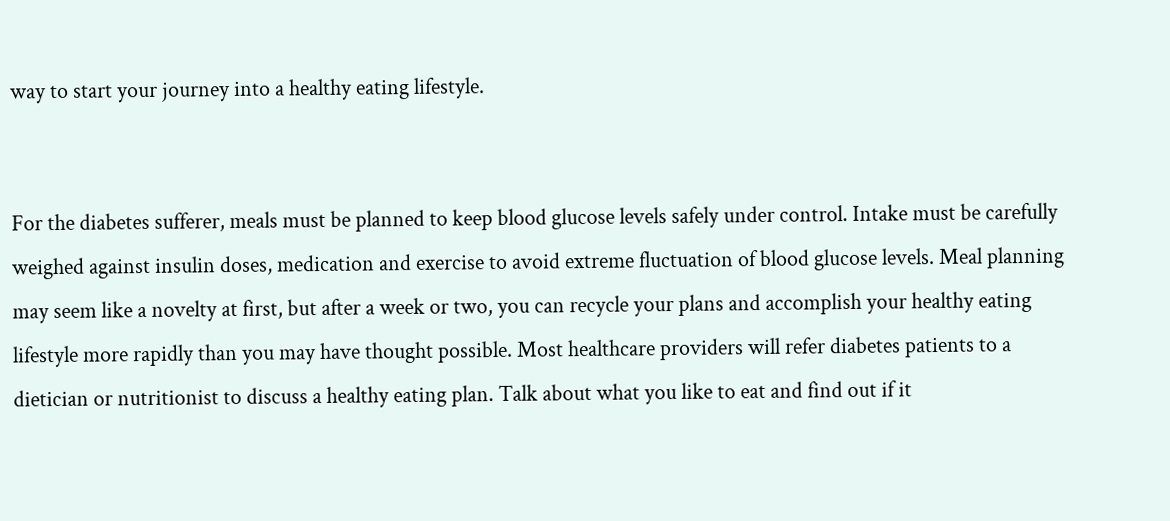way to start your journey into a healthy eating lifestyle.


For the diabetes sufferer, meals must be planned to keep blood glucose levels safely under control. Intake must be carefully weighed against insulin doses, medication and exercise to avoid extreme fluctuation of blood glucose levels. Meal planning may seem like a novelty at first, but after a week or two, you can recycle your plans and accomplish your healthy eating lifestyle more rapidly than you may have thought possible. Most healthcare providers will refer diabetes patients to a dietician or nutritionist to discuss a healthy eating plan. Talk about what you like to eat and find out if it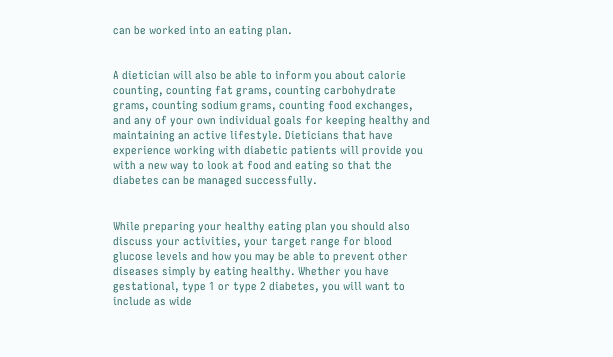can be worked into an eating plan.


A dietician will also be able to inform you about calorie counting, counting fat grams, counting carbohydrate grams, counting sodium grams, counting food exchanges, and any of your own individual goals for keeping healthy and maintaining an active lifestyle. Dieticians that have experience working with diabetic patients will provide you with a new way to look at food and eating so that the diabetes can be managed successfully.


While preparing your healthy eating plan you should also discuss your activities, your target range for blood glucose levels and how you may be able to prevent other diseases simply by eating healthy. Whether you have gestational, type 1 or type 2 diabetes, you will want to include as wide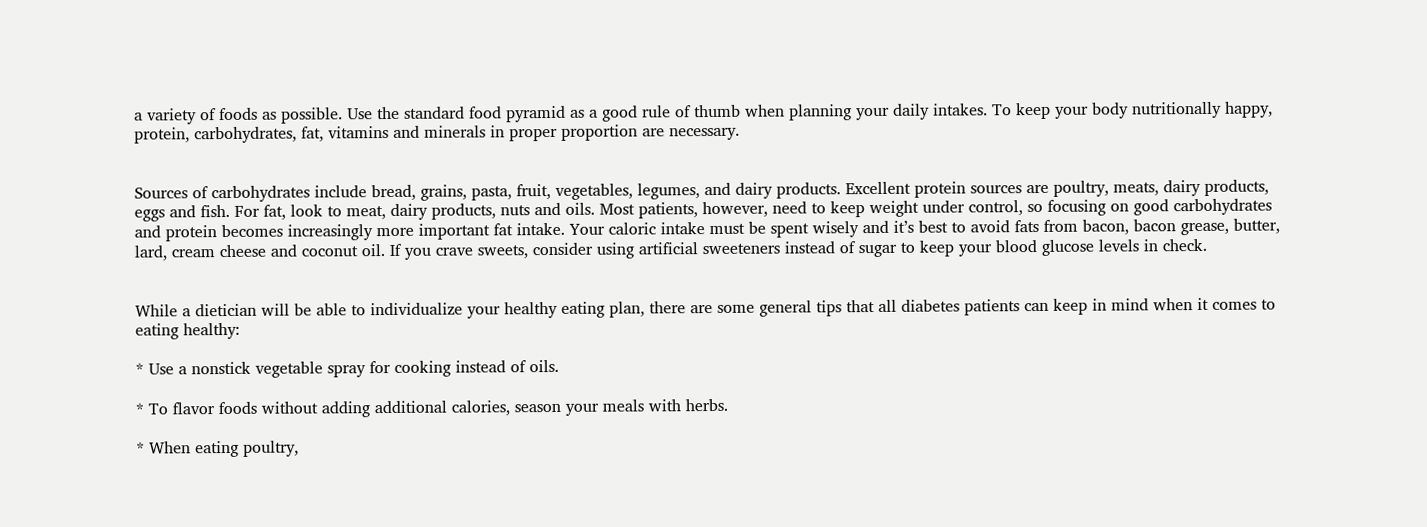a variety of foods as possible. Use the standard food pyramid as a good rule of thumb when planning your daily intakes. To keep your body nutritionally happy, protein, carbohydrates, fat, vitamins and minerals in proper proportion are necessary.


Sources of carbohydrates include bread, grains, pasta, fruit, vegetables, legumes, and dairy products. Excellent protein sources are poultry, meats, dairy products, eggs and fish. For fat, look to meat, dairy products, nuts and oils. Most patients, however, need to keep weight under control, so focusing on good carbohydrates and protein becomes increasingly more important fat intake. Your caloric intake must be spent wisely and it’s best to avoid fats from bacon, bacon grease, butter, lard, cream cheese and coconut oil. If you crave sweets, consider using artificial sweeteners instead of sugar to keep your blood glucose levels in check.


While a dietician will be able to individualize your healthy eating plan, there are some general tips that all diabetes patients can keep in mind when it comes to eating healthy:

* Use a nonstick vegetable spray for cooking instead of oils.

* To flavor foods without adding additional calories, season your meals with herbs.

* When eating poultry,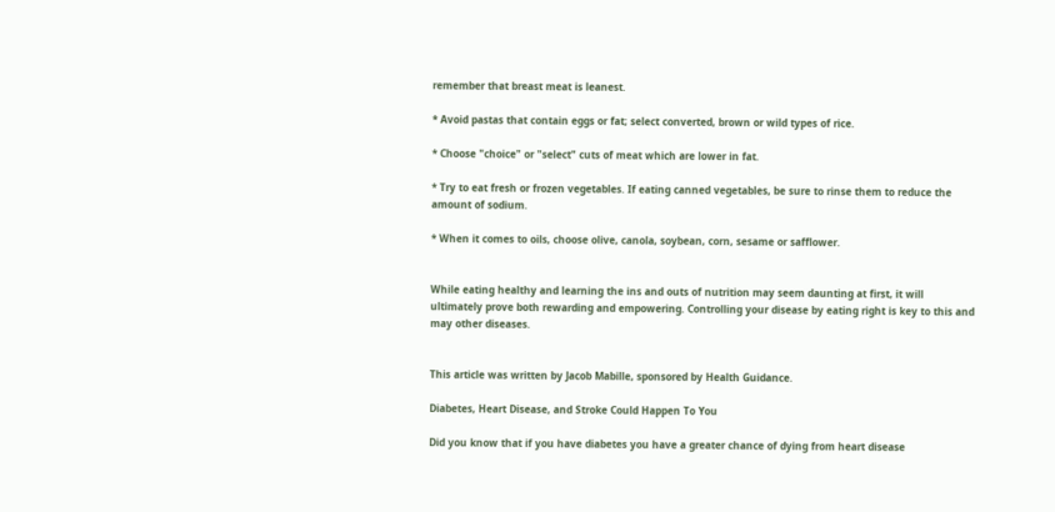remember that breast meat is leanest.

* Avoid pastas that contain eggs or fat; select converted, brown or wild types of rice.

* Choose "choice" or "select" cuts of meat which are lower in fat.

* Try to eat fresh or frozen vegetables. If eating canned vegetables, be sure to rinse them to reduce the amount of sodium.

* When it comes to oils, choose olive, canola, soybean, corn, sesame or safflower.


While eating healthy and learning the ins and outs of nutrition may seem daunting at first, it will ultimately prove both rewarding and empowering. Controlling your disease by eating right is key to this and may other diseases.


This article was written by Jacob Mabille, sponsored by Health Guidance.

Diabetes, Heart Disease, and Stroke Could Happen To You

Did you know that if you have diabetes you have a greater chance of dying from heart disease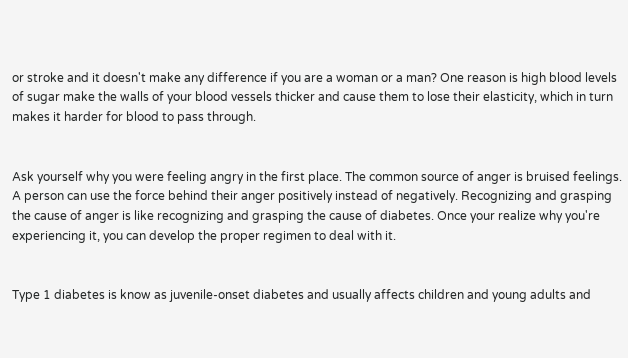or stroke and it doesn't make any difference if you are a woman or a man? One reason is high blood levels of sugar make the walls of your blood vessels thicker and cause them to lose their elasticity, which in turn makes it harder for blood to pass through.


Ask yourself why you were feeling angry in the first place. The common source of anger is bruised feelings. A person can use the force behind their anger positively instead of negatively. Recognizing and grasping the cause of anger is like recognizing and grasping the cause of diabetes. Once your realize why you're experiencing it, you can develop the proper regimen to deal with it.


Type 1 diabetes is know as juvenile-onset diabetes and usually affects children and young adults and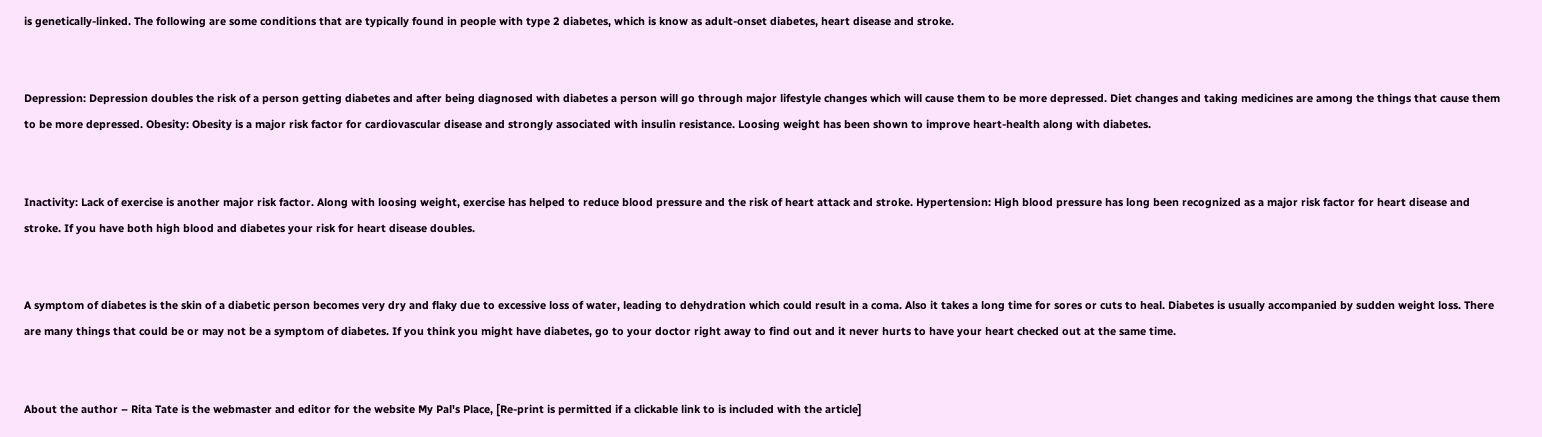is genetically-linked. The following are some conditions that are typically found in people with type 2 diabetes, which is know as adult-onset diabetes, heart disease and stroke.


Depression: Depression doubles the risk of a person getting diabetes and after being diagnosed with diabetes a person will go through major lifestyle changes which will cause them to be more depressed. Diet changes and taking medicines are among the things that cause them to be more depressed. Obesity: Obesity is a major risk factor for cardiovascular disease and strongly associated with insulin resistance. Loosing weight has been shown to improve heart-health along with diabetes.


Inactivity: Lack of exercise is another major risk factor. Along with loosing weight, exercise has helped to reduce blood pressure and the risk of heart attack and stroke. Hypertension: High blood pressure has long been recognized as a major risk factor for heart disease and stroke. If you have both high blood and diabetes your risk for heart disease doubles.


A symptom of diabetes is the skin of a diabetic person becomes very dry and flaky due to excessive loss of water, leading to dehydration which could result in a coma. Also it takes a long time for sores or cuts to heal. Diabetes is usually accompanied by sudden weight loss. There are many things that could be or may not be a symptom of diabetes. If you think you might have diabetes, go to your doctor right away to find out and it never hurts to have your heart checked out at the same time.


About the author – Rita Tate is the webmaster and editor for the website My Pal's Place, [Re-print is permitted if a clickable link to is included with the article]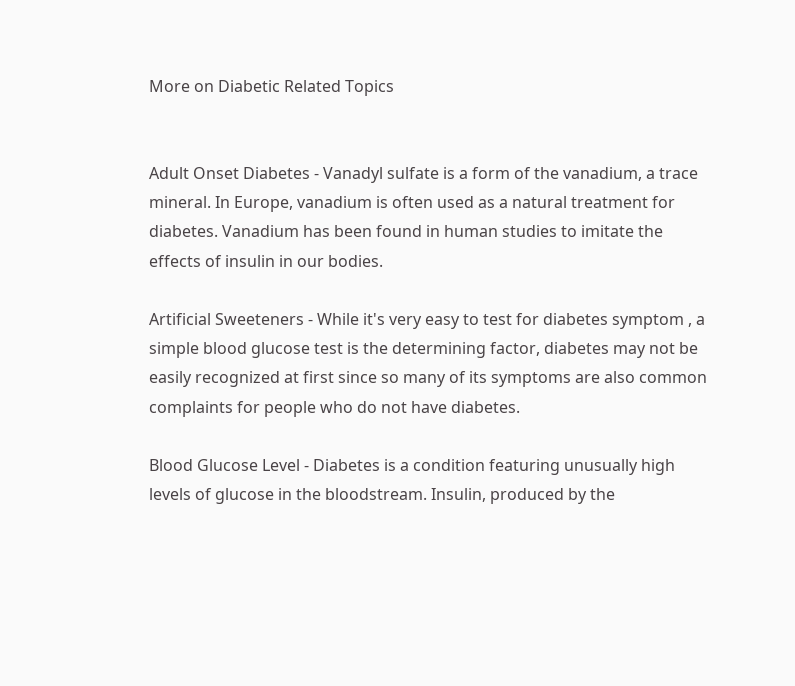More on Diabetic Related Topics


Adult Onset Diabetes - Vanadyl sulfate is a form of the vanadium, a trace mineral. In Europe, vanadium is often used as a natural treatment for diabetes. Vanadium has been found in human studies to imitate the effects of insulin in our bodies.

Artificial Sweeteners - While it's very easy to test for diabetes symptom , a simple blood glucose test is the determining factor, diabetes may not be easily recognized at first since so many of its symptoms are also common complaints for people who do not have diabetes.

Blood Glucose Level - Diabetes is a condition featuring unusually high levels of glucose in the bloodstream. Insulin, produced by the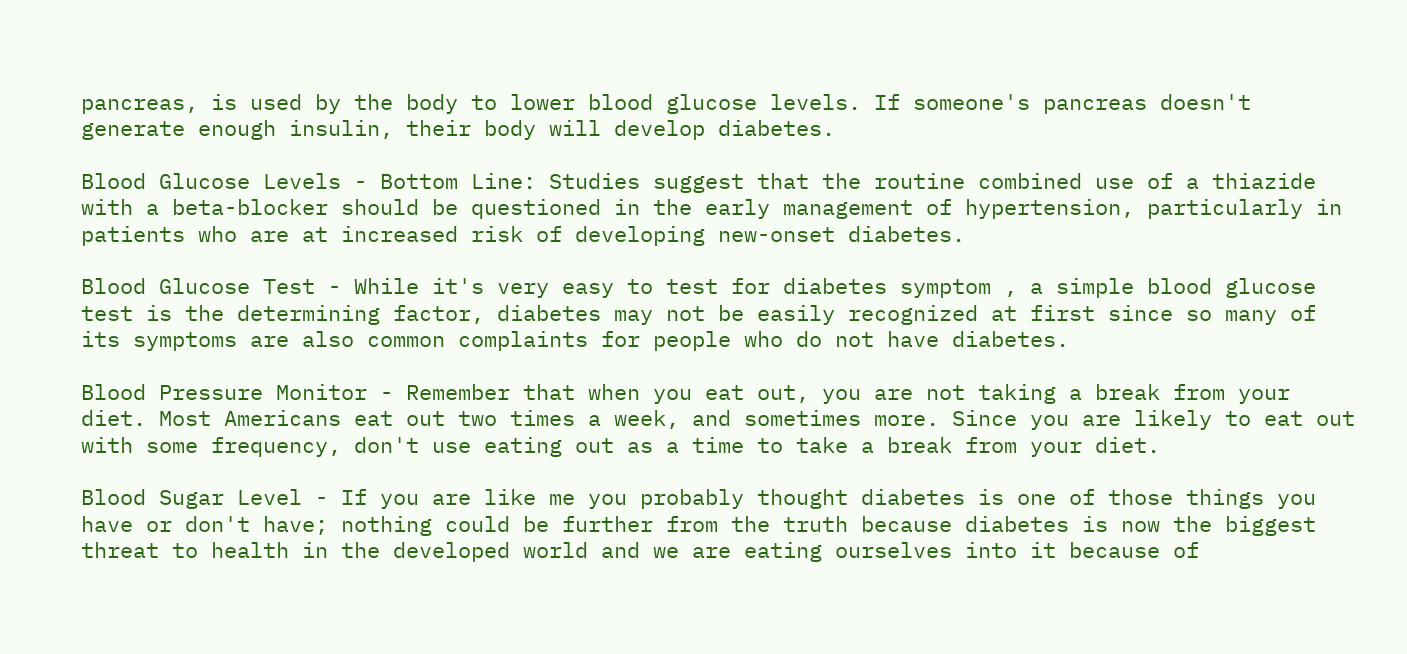pancreas, is used by the body to lower blood glucose levels. If someone's pancreas doesn't generate enough insulin, their body will develop diabetes.

Blood Glucose Levels - Bottom Line: Studies suggest that the routine combined use of a thiazide with a beta-blocker should be questioned in the early management of hypertension, particularly in patients who are at increased risk of developing new-onset diabetes.

Blood Glucose Test - While it's very easy to test for diabetes symptom , a simple blood glucose test is the determining factor, diabetes may not be easily recognized at first since so many of its symptoms are also common complaints for people who do not have diabetes.

Blood Pressure Monitor - Remember that when you eat out, you are not taking a break from your diet. Most Americans eat out two times a week, and sometimes more. Since you are likely to eat out with some frequency, don't use eating out as a time to take a break from your diet.

Blood Sugar Level - If you are like me you probably thought diabetes is one of those things you have or don't have; nothing could be further from the truth because diabetes is now the biggest threat to health in the developed world and we are eating ourselves into it because of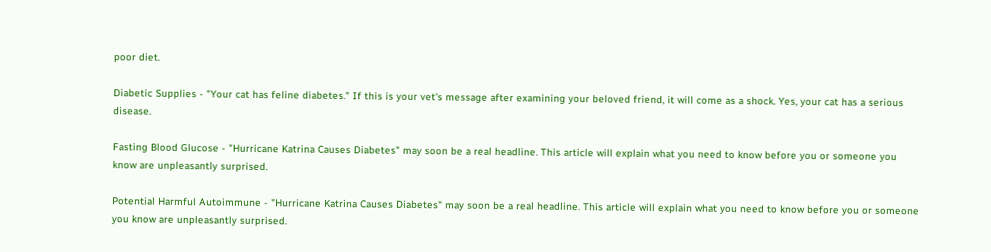poor diet.

Diabetic Supplies - "Your cat has feline diabetes." If this is your vet's message after examining your beloved friend, it will come as a shock. Yes, your cat has a serious disease.

Fasting Blood Glucose - "Hurricane Katrina Causes Diabetes" may soon be a real headline. This article will explain what you need to know before you or someone you know are unpleasantly surprised.

Potential Harmful Autoimmune - "Hurricane Katrina Causes Diabetes" may soon be a real headline. This article will explain what you need to know before you or someone you know are unpleasantly surprised.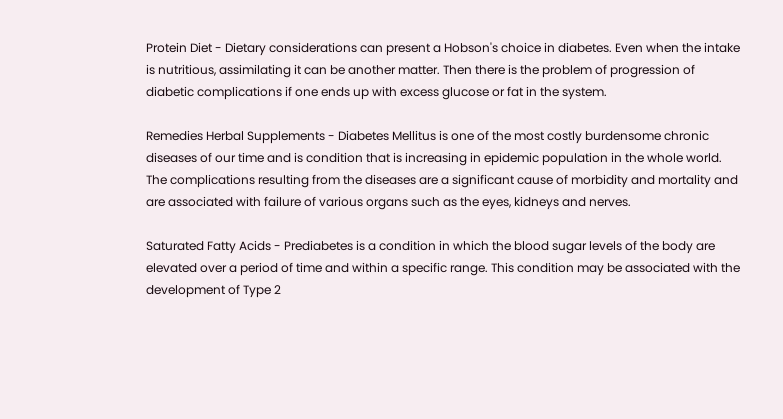Protein Diet - Dietary considerations can present a Hobson's choice in diabetes. Even when the intake is nutritious, assimilating it can be another matter. Then there is the problem of progression of diabetic complications if one ends up with excess glucose or fat in the system.

Remedies Herbal Supplements - Diabetes Mellitus is one of the most costly burdensome chronic diseases of our time and is condition that is increasing in epidemic population in the whole world. The complications resulting from the diseases are a significant cause of morbidity and mortality and are associated with failure of various organs such as the eyes, kidneys and nerves.

Saturated Fatty Acids - Prediabetes is a condition in which the blood sugar levels of the body are elevated over a period of time and within a specific range. This condition may be associated with the development of Type 2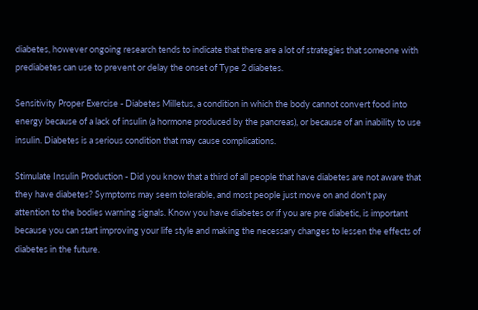diabetes, however ongoing research tends to indicate that there are a lot of strategies that someone with prediabetes can use to prevent or delay the onset of Type 2 diabetes.

Sensitivity Proper Exercise - Diabetes Milletus, a condition in which the body cannot convert food into energy because of a lack of insulin (a hormone produced by the pancreas), or because of an inability to use insulin. Diabetes is a serious condition that may cause complications.

Stimulate Insulin Production - Did you know that a third of all people that have diabetes are not aware that they have diabetes? Symptoms may seem tolerable, and most people just move on and don't pay attention to the bodies warning signals. Know you have diabetes or if you are pre diabetic, is important because you can start improving your life style and making the necessary changes to lessen the effects of diabetes in the future.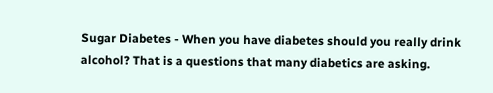Sugar Diabetes - When you have diabetes should you really drink alcohol? That is a questions that many diabetics are asking.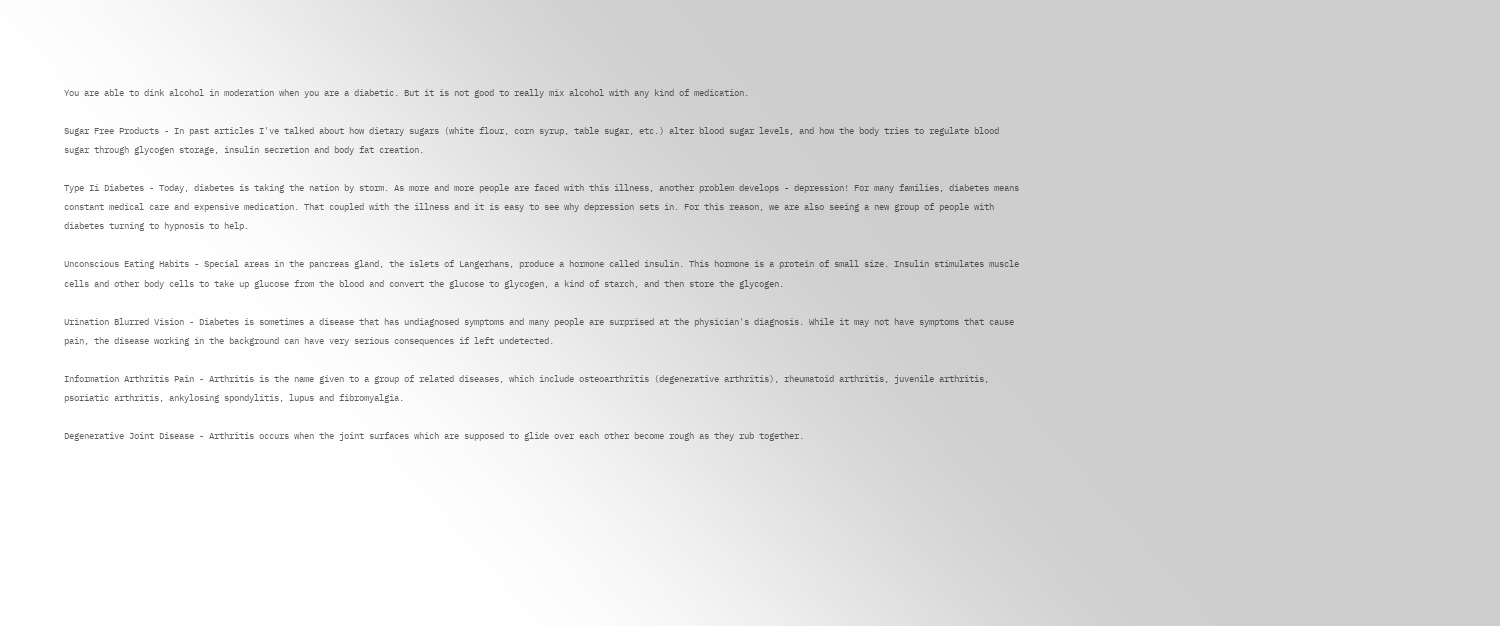You are able to dink alcohol in moderation when you are a diabetic. But it is not good to really mix alcohol with any kind of medication.

Sugar Free Products - In past articles I've talked about how dietary sugars (white flour, corn syrup, table sugar, etc.) alter blood sugar levels, and how the body tries to regulate blood sugar through glycogen storage, insulin secretion and body fat creation.

Type Ii Diabetes - Today, diabetes is taking the nation by storm. As more and more people are faced with this illness, another problem develops - depression! For many families, diabetes means constant medical care and expensive medication. That coupled with the illness and it is easy to see why depression sets in. For this reason, we are also seeing a new group of people with diabetes turning to hypnosis to help.

Unconscious Eating Habits - Special areas in the pancreas gland, the islets of Langerhans, produce a hormone called insulin. This hormone is a protein of small size. Insulin stimulates muscle cells and other body cells to take up glucose from the blood and convert the glucose to glycogen, a kind of starch, and then store the glycogen.

Urination Blurred Vision - Diabetes is sometimes a disease that has undiagnosed symptoms and many people are surprised at the physician's diagnosis. While it may not have symptoms that cause pain, the disease working in the background can have very serious consequences if left undetected.

Information Arthritis Pain - Arthritis is the name given to a group of related diseases, which include osteoarthritis (degenerative arthritis), rheumatoid arthritis, juvenile arthritis, psoriatic arthritis, ankylosing spondylitis, lupus and fibromyalgia.

Degenerative Joint Disease - Arthritis occurs when the joint surfaces which are supposed to glide over each other become rough as they rub together.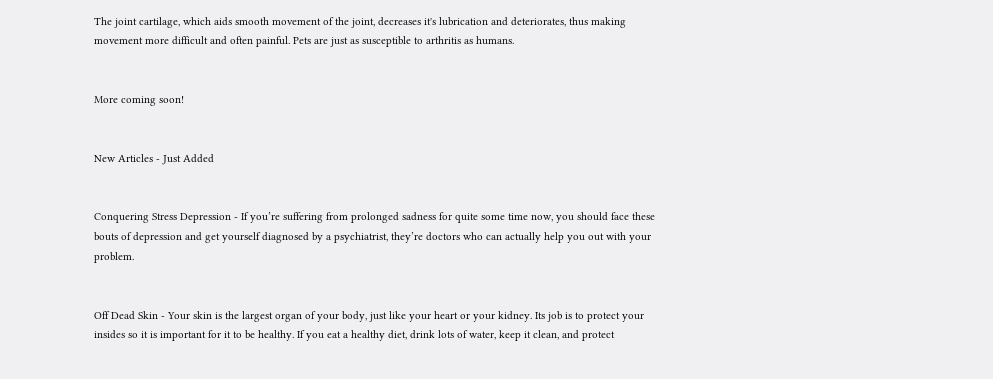The joint cartilage, which aids smooth movement of the joint, decreases it's lubrication and deteriorates, thus making movement more difficult and often painful. Pets are just as susceptible to arthritis as humans.


More coming soon!


New Articles - Just Added


Conquering Stress Depression - If you’re suffering from prolonged sadness for quite some time now, you should face these bouts of depression and get yourself diagnosed by a psychiatrist, they’re doctors who can actually help you out with your problem.


Off Dead Skin - Your skin is the largest organ of your body, just like your heart or your kidney. Its job is to protect your insides so it is important for it to be healthy. If you eat a healthy diet, drink lots of water, keep it clean, and protect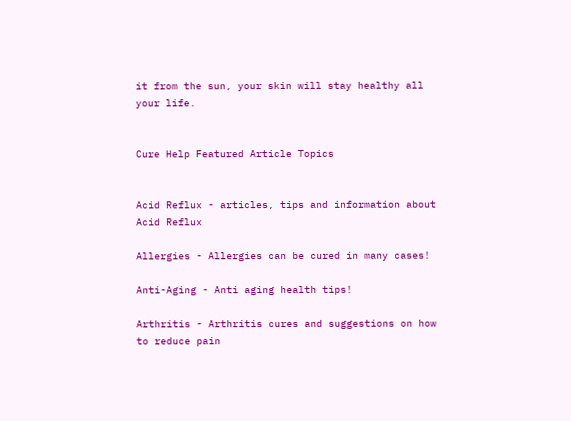it from the sun, your skin will stay healthy all your life.


Cure Help Featured Article Topics


Acid Reflux - articles, tips and information about Acid Reflux

Allergies - Allergies can be cured in many cases!

Anti-Aging - Anti aging health tips!

Arthritis - Arthritis cures and suggestions on how to reduce pain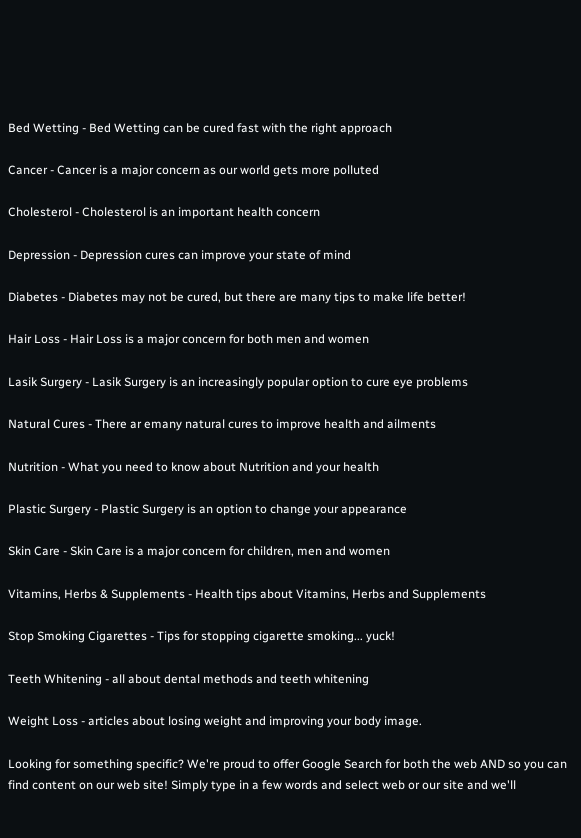Bed Wetting - Bed Wetting can be cured fast with the right approach

Cancer - Cancer is a major concern as our world gets more polluted

Cholesterol - Cholesterol is an important health concern

Depression - Depression cures can improve your state of mind

Diabetes - Diabetes may not be cured, but there are many tips to make life better!

Hair Loss - Hair Loss is a major concern for both men and women

Lasik Surgery - Lasik Surgery is an increasingly popular option to cure eye problems

Natural Cures - There ar emany natural cures to improve health and ailments

Nutrition - What you need to know about Nutrition and your health

Plastic Surgery - Plastic Surgery is an option to change your appearance

Skin Care - Skin Care is a major concern for children, men and women

Vitamins, Herbs & Supplements - Health tips about Vitamins, Herbs and Supplements

Stop Smoking Cigarettes - Tips for stopping cigarette smoking... yuck!

Teeth Whitening - all about dental methods and teeth whitening

Weight Loss - articles about losing weight and improving your body image.

Looking for something specific? We're proud to offer Google Search for both the web AND so you can find content on our web site! Simply type in a few words and select web or our site and we'll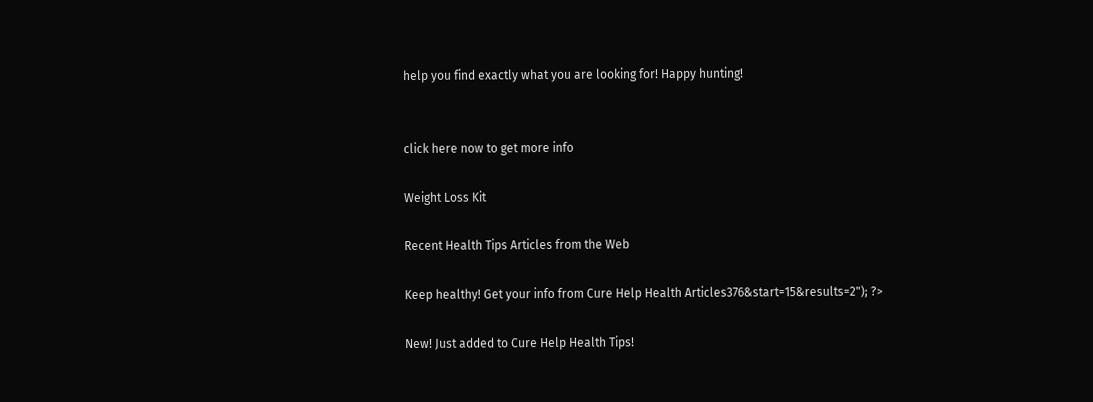help you find exactly what you are looking for! Happy hunting!


click here now to get more info

Weight Loss Kit

Recent Health Tips Articles from the Web

Keep healthy! Get your info from Cure Help Health Articles376&start=15&results=2"); ?>

New! Just added to Cure Help Health Tips!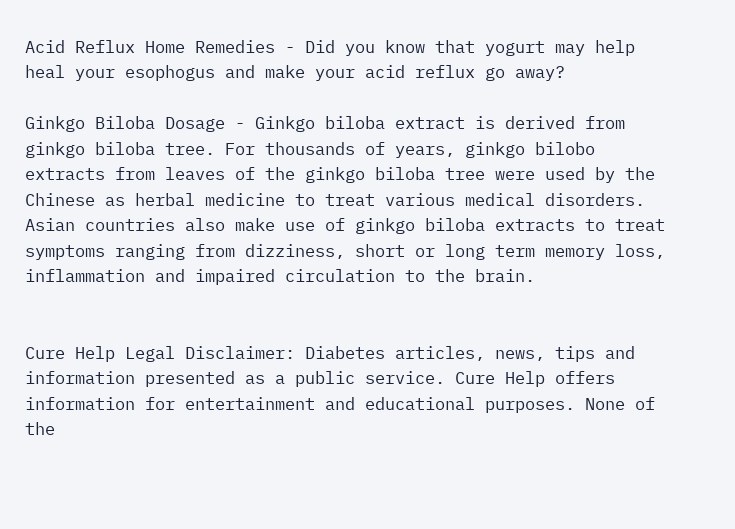Acid Reflux Home Remedies - Did you know that yogurt may help heal your esophogus and make your acid reflux go away?

Ginkgo Biloba Dosage - Ginkgo biloba extract is derived from ginkgo biloba tree. For thousands of years, ginkgo bilobo extracts from leaves of the ginkgo biloba tree were used by the Chinese as herbal medicine to treat various medical disorders. Asian countries also make use of ginkgo biloba extracts to treat symptoms ranging from dizziness, short or long term memory loss, inflammation and impaired circulation to the brain.


Cure Help Legal Disclaimer: Diabetes articles, news, tips and information presented as a public service. Cure Help offers information for entertainment and educational purposes. None of the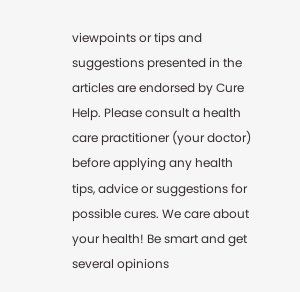viewpoints or tips and suggestions presented in the articles are endorsed by Cure Help. Please consult a health care practitioner (your doctor) before applying any health tips, advice or suggestions for possible cures. We care about your health! Be smart and get several opinions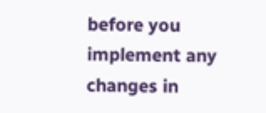before you implement any changes in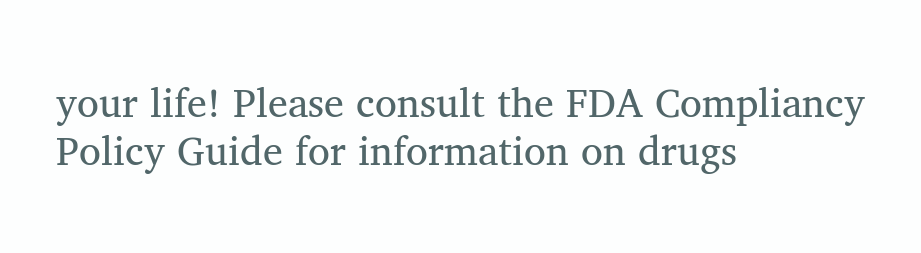your life! Please consult the FDA Compliancy Policy Guide for information on drugs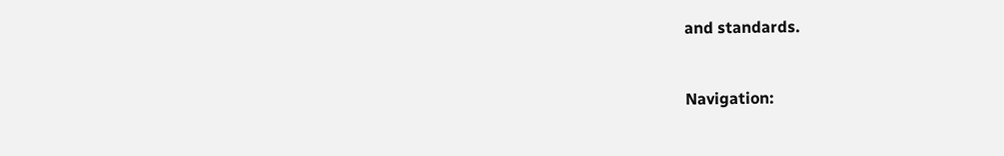and standards.


Navigation: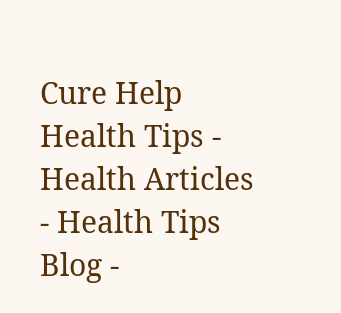Cure Help Health Tips - Health Articles - Health Tips Blog -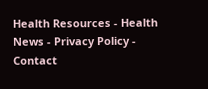Health Resources - Health News - Privacy Policy - Contact